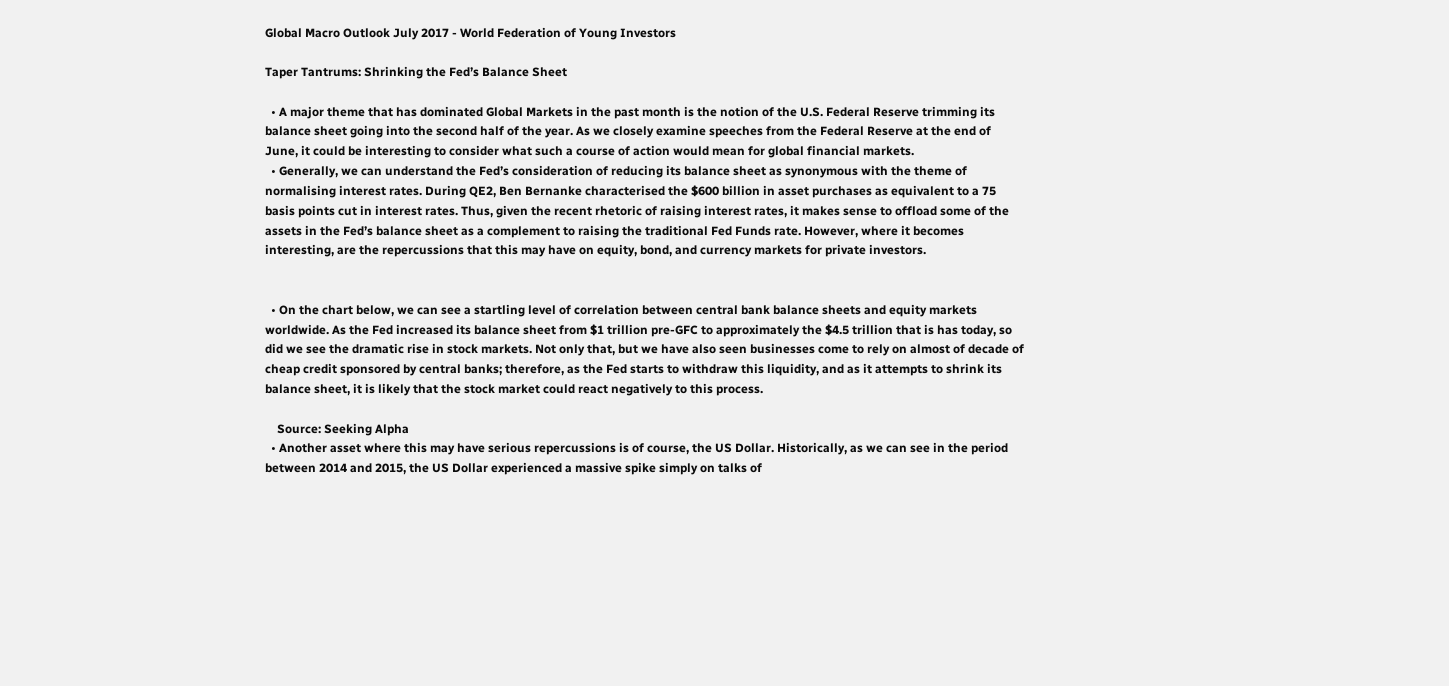Global Macro Outlook July 2017 - World Federation of Young Investors

Taper Tantrums: Shrinking the Fed’s Balance Sheet

  • A major theme that has dominated Global Markets in the past month is the notion of the U.S. Federal Reserve trimming its balance sheet going into the second half of the year. As we closely examine speeches from the Federal Reserve at the end of June, it could be interesting to consider what such a course of action would mean for global financial markets.
  • Generally, we can understand the Fed’s consideration of reducing its balance sheet as synonymous with the theme of normalising interest rates. During QE2, Ben Bernanke characterised the $600 billion in asset purchases as equivalent to a 75 basis points cut in interest rates. Thus, given the recent rhetoric of raising interest rates, it makes sense to offload some of the assets in the Fed’s balance sheet as a complement to raising the traditional Fed Funds rate. However, where it becomes interesting, are the repercussions that this may have on equity, bond, and currency markets for private investors.


  • On the chart below, we can see a startling level of correlation between central bank balance sheets and equity markets worldwide. As the Fed increased its balance sheet from $1 trillion pre-GFC to approximately the $4.5 trillion that is has today, so did we see the dramatic rise in stock markets. Not only that, but we have also seen businesses come to rely on almost of decade of cheap credit sponsored by central banks; therefore, as the Fed starts to withdraw this liquidity, and as it attempts to shrink its balance sheet, it is likely that the stock market could react negatively to this process.

    Source: Seeking Alpha
  • Another asset where this may have serious repercussions is of course, the US Dollar. Historically, as we can see in the period between 2014 and 2015, the US Dollar experienced a massive spike simply on talks of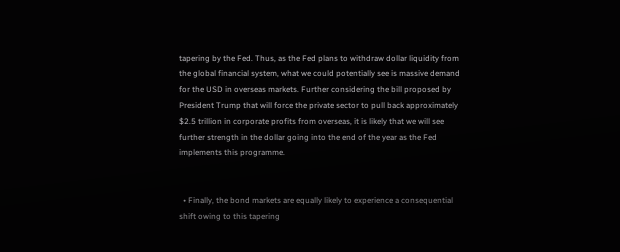tapering by the Fed. Thus, as the Fed plans to withdraw dollar liquidity from the global financial system, what we could potentially see is massive demand for the USD in overseas markets. Further considering the bill proposed by President Trump that will force the private sector to pull back approximately $2.5 trillion in corporate profits from overseas, it is likely that we will see further strength in the dollar going into the end of the year as the Fed implements this programme.


  • Finally, the bond markets are equally likely to experience a consequential shift owing to this tapering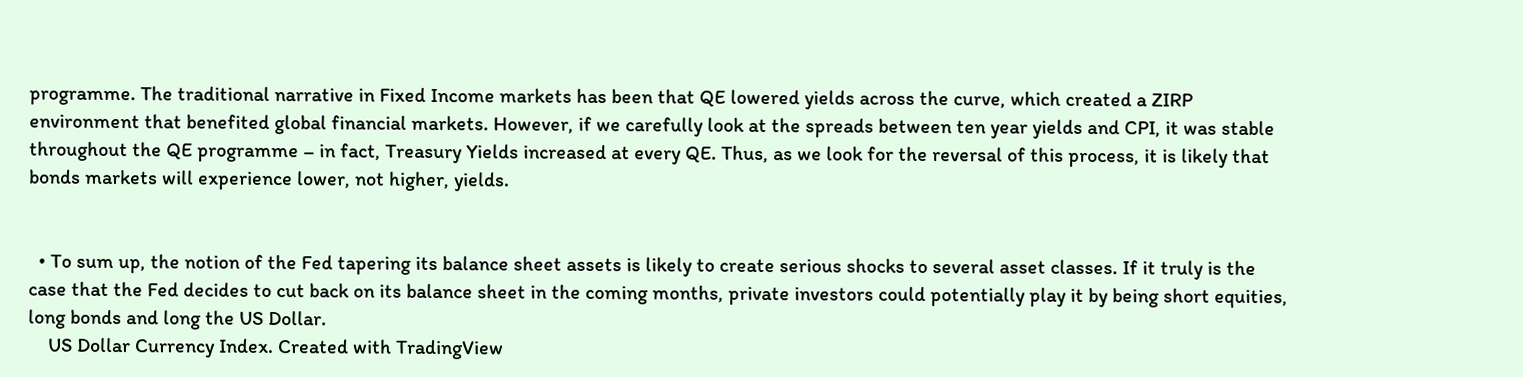programme. The traditional narrative in Fixed Income markets has been that QE lowered yields across the curve, which created a ZIRP environment that benefited global financial markets. However, if we carefully look at the spreads between ten year yields and CPI, it was stable throughout the QE programme – in fact, Treasury Yields increased at every QE. Thus, as we look for the reversal of this process, it is likely that bonds markets will experience lower, not higher, yields.


  • To sum up, the notion of the Fed tapering its balance sheet assets is likely to create serious shocks to several asset classes. If it truly is the case that the Fed decides to cut back on its balance sheet in the coming months, private investors could potentially play it by being short equities, long bonds and long the US Dollar.
    US Dollar Currency Index. Created with TradingView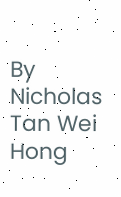By Nicholas Tan Wei Hong